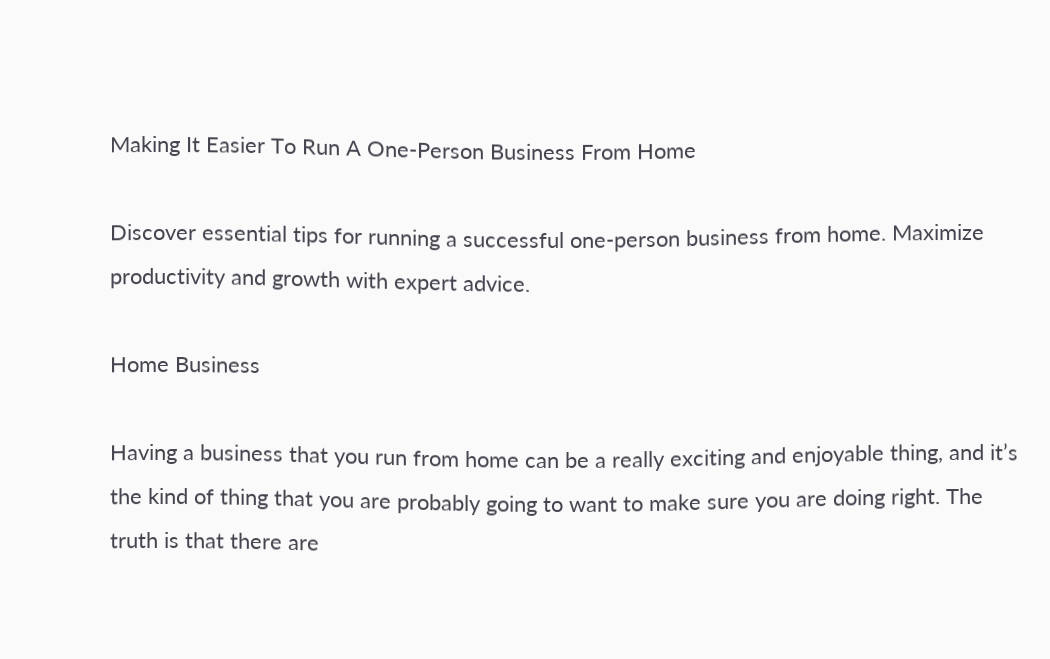Making It Easier To Run A One-Person Business From Home

Discover essential tips for running a successful one-person business from home. Maximize productivity and growth with expert advice.

Home Business

Having a business that you run from home can be a really exciting and enjoyable thing, and it’s the kind of thing that you are probably going to want to make sure you are doing right. The truth is that there are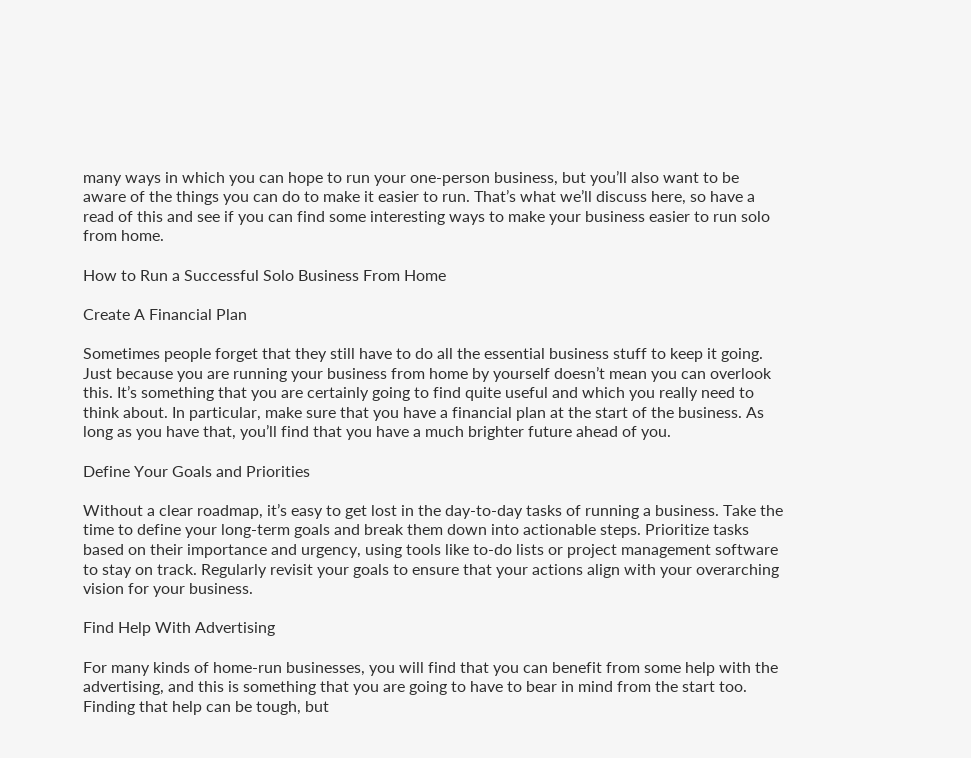many ways in which you can hope to run your one-person business, but you’ll also want to be aware of the things you can do to make it easier to run. That’s what we’ll discuss here, so have a read of this and see if you can find some interesting ways to make your business easier to run solo from home.

How to Run a Successful Solo Business From Home

Create A Financial Plan

Sometimes people forget that they still have to do all the essential business stuff to keep it going. Just because you are running your business from home by yourself doesn’t mean you can overlook this. It’s something that you are certainly going to find quite useful and which you really need to think about. In particular, make sure that you have a financial plan at the start of the business. As long as you have that, you’ll find that you have a much brighter future ahead of you.

Define Your Goals and Priorities

Without a clear roadmap, it’s easy to get lost in the day-to-day tasks of running a business. Take the time to define your long-term goals and break them down into actionable steps. Prioritize tasks based on their importance and urgency, using tools like to-do lists or project management software to stay on track. Regularly revisit your goals to ensure that your actions align with your overarching vision for your business.

Find Help With Advertising

For many kinds of home-run businesses, you will find that you can benefit from some help with the advertising, and this is something that you are going to have to bear in mind from the start too. Finding that help can be tough, but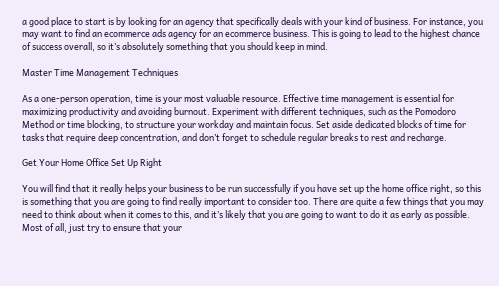a good place to start is by looking for an agency that specifically deals with your kind of business. For instance, you may want to find an ecommerce ads agency for an ecommerce business. This is going to lead to the highest chance of success overall, so it’s absolutely something that you should keep in mind.

Master Time Management Techniques

As a one-person operation, time is your most valuable resource. Effective time management is essential for maximizing productivity and avoiding burnout. Experiment with different techniques, such as the Pomodoro Method or time blocking, to structure your workday and maintain focus. Set aside dedicated blocks of time for tasks that require deep concentration, and don’t forget to schedule regular breaks to rest and recharge.

Get Your Home Office Set Up Right

You will find that it really helps your business to be run successfully if you have set up the home office right, so this is something that you are going to find really important to consider too. There are quite a few things that you may need to think about when it comes to this, and it’s likely that you are going to want to do it as early as possible. Most of all, just try to ensure that your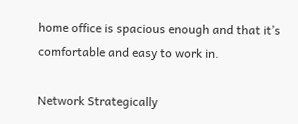home office is spacious enough and that it’s comfortable and easy to work in.

Network Strategically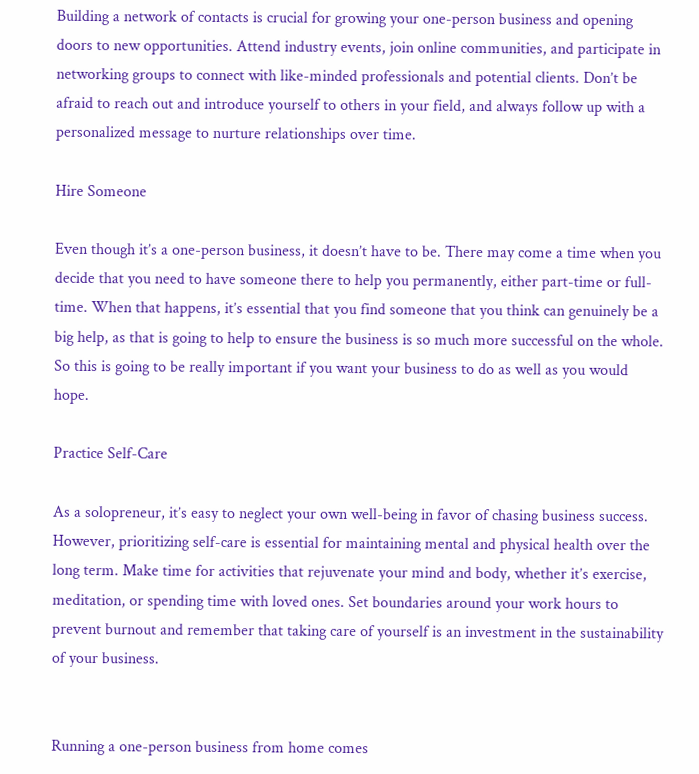Building a network of contacts is crucial for growing your one-person business and opening doors to new opportunities. Attend industry events, join online communities, and participate in networking groups to connect with like-minded professionals and potential clients. Don’t be afraid to reach out and introduce yourself to others in your field, and always follow up with a personalized message to nurture relationships over time.

Hire Someone

Even though it’s a one-person business, it doesn’t have to be. There may come a time when you decide that you need to have someone there to help you permanently, either part-time or full-time. When that happens, it’s essential that you find someone that you think can genuinely be a big help, as that is going to help to ensure the business is so much more successful on the whole. So this is going to be really important if you want your business to do as well as you would hope.

Practice Self-Care

As a solopreneur, it’s easy to neglect your own well-being in favor of chasing business success. However, prioritizing self-care is essential for maintaining mental and physical health over the long term. Make time for activities that rejuvenate your mind and body, whether it’s exercise, meditation, or spending time with loved ones. Set boundaries around your work hours to prevent burnout and remember that taking care of yourself is an investment in the sustainability of your business.


Running a one-person business from home comes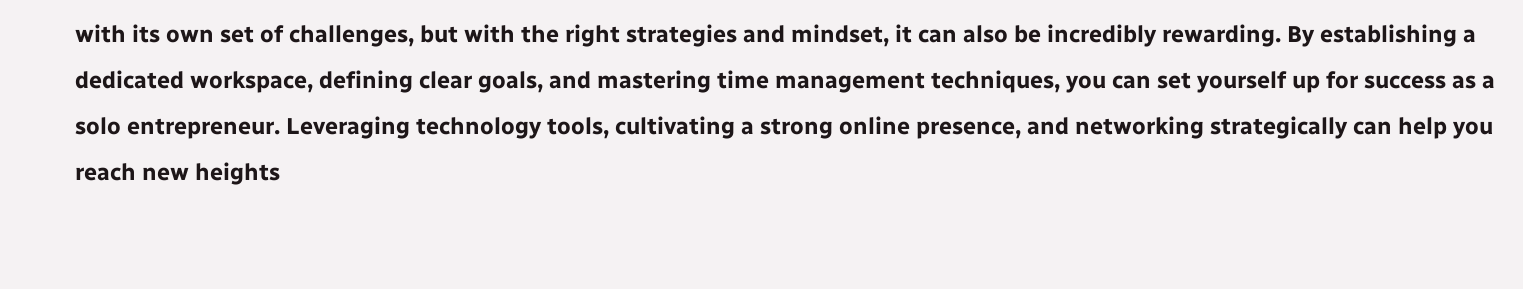with its own set of challenges, but with the right strategies and mindset, it can also be incredibly rewarding. By establishing a dedicated workspace, defining clear goals, and mastering time management techniques, you can set yourself up for success as a solo entrepreneur. Leveraging technology tools, cultivating a strong online presence, and networking strategically can help you reach new heights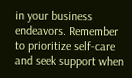in your business endeavors. Remember to prioritize self-care and seek support when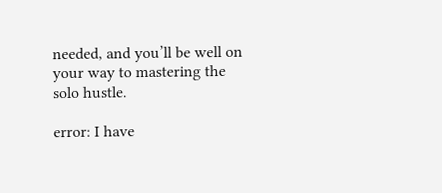needed, and you’ll be well on your way to mastering the solo hustle.

error: I have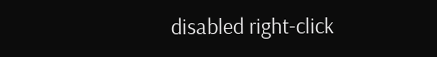disabled right-click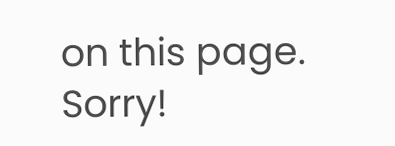on this page. Sorry!